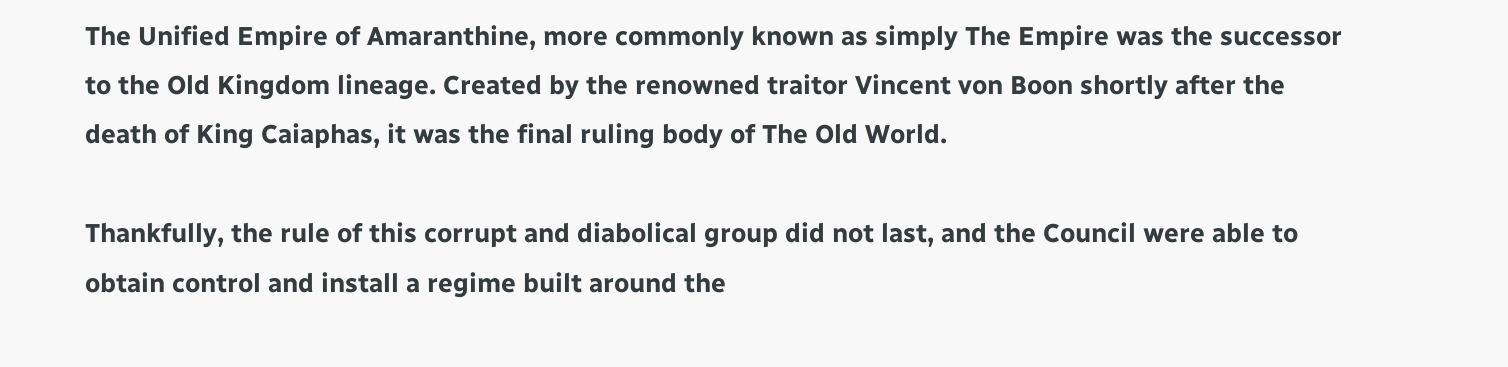The Unified Empire of Amaranthine, more commonly known as simply The Empire was the successor to the Old Kingdom lineage. Created by the renowned traitor Vincent von Boon shortly after the death of King Caiaphas, it was the final ruling body of The Old World.

Thankfully, the rule of this corrupt and diabolical group did not last, and the Council were able to obtain control and install a regime built around the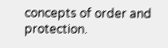concepts of order and protection.